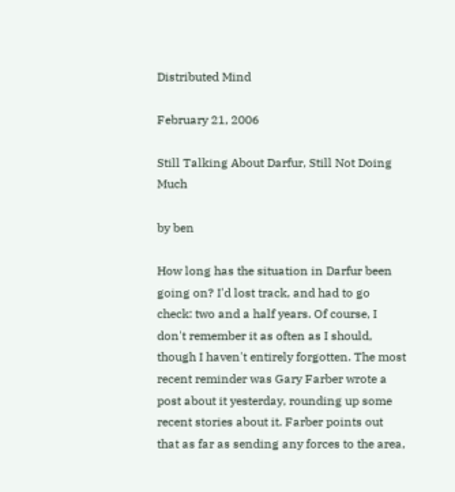Distributed Mind

February 21, 2006

Still Talking About Darfur, Still Not Doing Much

by ben

How long has the situation in Darfur been going on? I'd lost track, and had to go check: two and a half years. Of course, I don't remember it as often as I should, though I haven't entirely forgotten. The most recent reminder was Gary Farber wrote a post about it yesterday, rounding up some recent stories about it. Farber points out that as far as sending any forces to the area,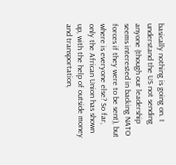basically nothing is going on. I understand the US not sending anyone (though our leadership seems interested in backing NATO forces if they were to be sent), but where is everyone else? So far, only the African Union has shown up, with the help of outside money and transportation,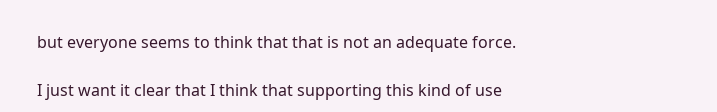but everyone seems to think that that is not an adequate force.

I just want it clear that I think that supporting this kind of use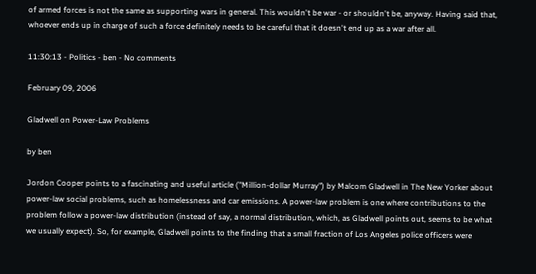of armed forces is not the same as supporting wars in general. This wouldn't be war - or shouldn't be, anyway. Having said that, whoever ends up in charge of such a force definitely needs to be careful that it doesn't end up as a war after all.

11:30:13 - Politics - ben - No comments

February 09, 2006

Gladwell on Power-Law Problems

by ben

Jordon Cooper points to a fascinating and useful article ("Million-dollar Murray") by Malcom Gladwell in The New Yorker about power-law social problems, such as homelessness and car emissions. A power-law problem is one where contributions to the problem follow a power-law distribution (instead of say, a normal distribution, which, as Gladwell points out, seems to be what we usually expect). So, for example, Gladwell points to the finding that a small fraction of Los Angeles police officers were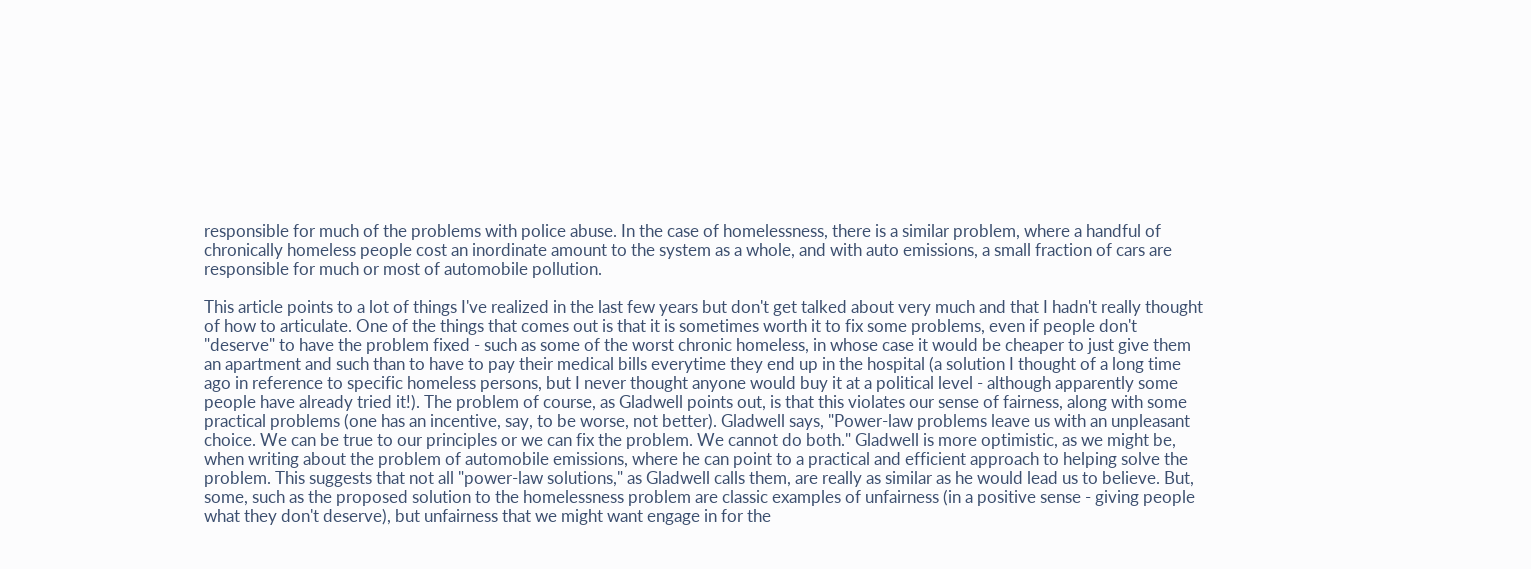responsible for much of the problems with police abuse. In the case of homelessness, there is a similar problem, where a handful of chronically homeless people cost an inordinate amount to the system as a whole, and with auto emissions, a small fraction of cars are responsible for much or most of automobile pollution.

This article points to a lot of things I've realized in the last few years but don't get talked about very much and that I hadn't really thought of how to articulate. One of the things that comes out is that it is sometimes worth it to fix some problems, even if people don't "deserve" to have the problem fixed - such as some of the worst chronic homeless, in whose case it would be cheaper to just give them an apartment and such than to have to pay their medical bills everytime they end up in the hospital (a solution I thought of a long time ago in reference to specific homeless persons, but I never thought anyone would buy it at a political level - although apparently some people have already tried it!). The problem of course, as Gladwell points out, is that this violates our sense of fairness, along with some practical problems (one has an incentive, say, to be worse, not better). Gladwell says, "Power-law problems leave us with an unpleasant choice. We can be true to our principles or we can fix the problem. We cannot do both." Gladwell is more optimistic, as we might be, when writing about the problem of automobile emissions, where he can point to a practical and efficient approach to helping solve the problem. This suggests that not all "power-law solutions," as Gladwell calls them, are really as similar as he would lead us to believe. But, some, such as the proposed solution to the homelessness problem are classic examples of unfairness (in a positive sense - giving people what they don't deserve), but unfairness that we might want engage in for the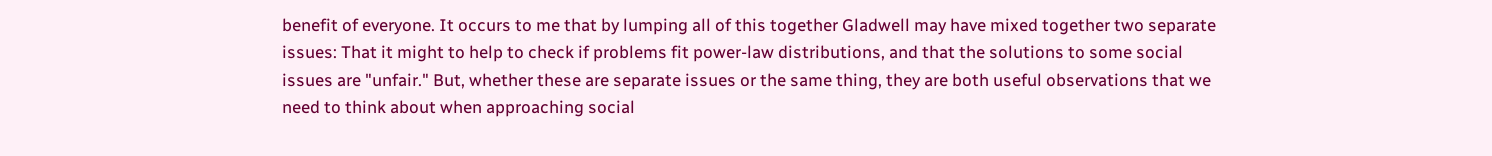benefit of everyone. It occurs to me that by lumping all of this together Gladwell may have mixed together two separate issues: That it might to help to check if problems fit power-law distributions, and that the solutions to some social issues are "unfair." But, whether these are separate issues or the same thing, they are both useful observations that we need to think about when approaching social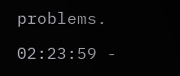problems.

02:23:59 -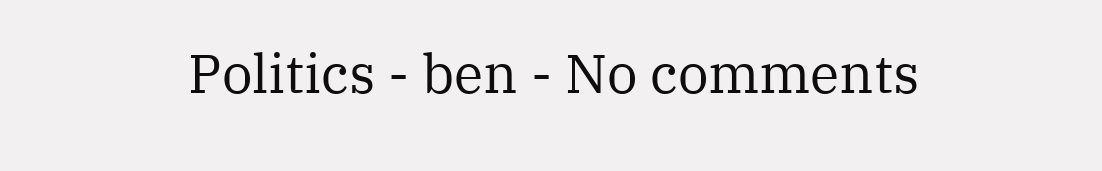Politics - ben - No comments